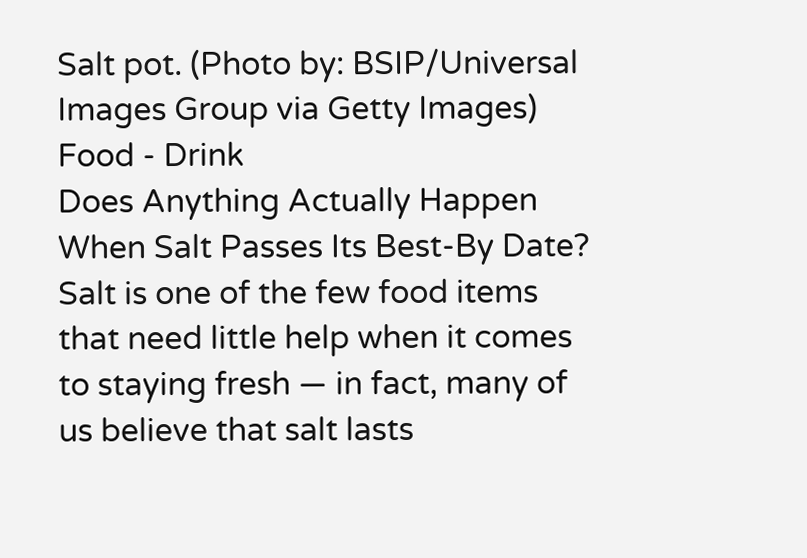Salt pot. (Photo by: BSIP/Universal Images Group via Getty Images)
Food - Drink
Does Anything Actually Happen When Salt Passes Its Best-By Date?
Salt is one of the few food items that need little help when it comes to staying fresh — in fact, many of us believe that salt lasts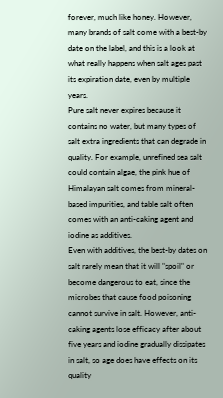forever, much like honey. However, many brands of salt come with a best-by date on the label, and this is a look at what really happens when salt ages past its expiration date, even by multiple years.
Pure salt never expires because it contains no water, but many types of salt extra ingredients that can degrade in quality. For example, unrefined sea salt could contain algae, the pink hue of Himalayan salt comes from mineral-based impurities, and table salt often comes with an anti-caking agent and iodine as additives.
Even with additives, the best-by dates on salt rarely mean that it will "spoil" or become dangerous to eat, since the microbes that cause food poisoning cannot survive in salt. However, anti-caking agents lose efficacy after about five years and iodine gradually dissipates in salt, so age does have effects on its quality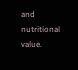and nutritional value.